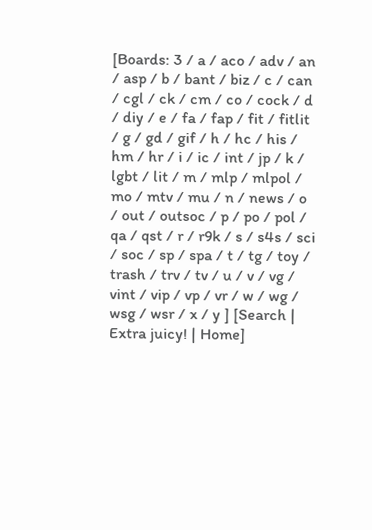[Boards: 3 / a / aco / adv / an / asp / b / bant / biz / c / can / cgl / ck / cm / co / cock / d / diy / e / fa / fap / fit / fitlit / g / gd / gif / h / hc / his / hm / hr / i / ic / int / jp / k / lgbt / lit / m / mlp / mlpol / mo / mtv / mu / n / news / o / out / outsoc / p / po / pol / qa / qst / r / r9k / s / s4s / sci / soc / sp / spa / t / tg / toy / trash / trv / tv / u / v / vg / vint / vip / vp / vr / w / wg / wsg / wsr / x / y ] [Search | Extra juicy! | Home]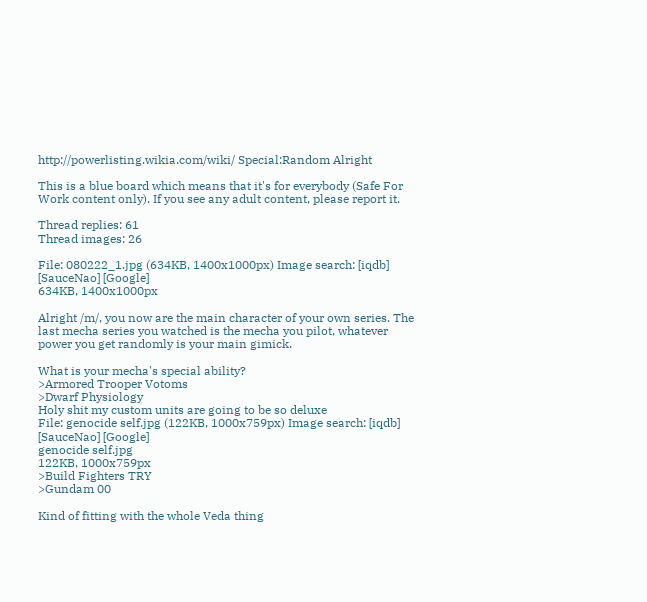http://powerlisting.wikia.com/wiki/ Special:Random Alright

This is a blue board which means that it's for everybody (Safe For Work content only). If you see any adult content, please report it.

Thread replies: 61
Thread images: 26

File: 080222_1.jpg (634KB, 1400x1000px) Image search: [iqdb] [SauceNao] [Google]
634KB, 1400x1000px

Alright /m/, you now are the main character of your own series. The last mecha series you watched is the mecha you pilot, whatever power you get randomly is your main gimick.

What is your mecha's special ability?
>Armored Trooper Votoms
>Dwarf Physiology
Holy shit my custom units are going to be so deluxe
File: genocide self.jpg (122KB, 1000x759px) Image search: [iqdb] [SauceNao] [Google]
genocide self.jpg
122KB, 1000x759px
>Build Fighters TRY
>Gundam 00

Kind of fitting with the whole Veda thing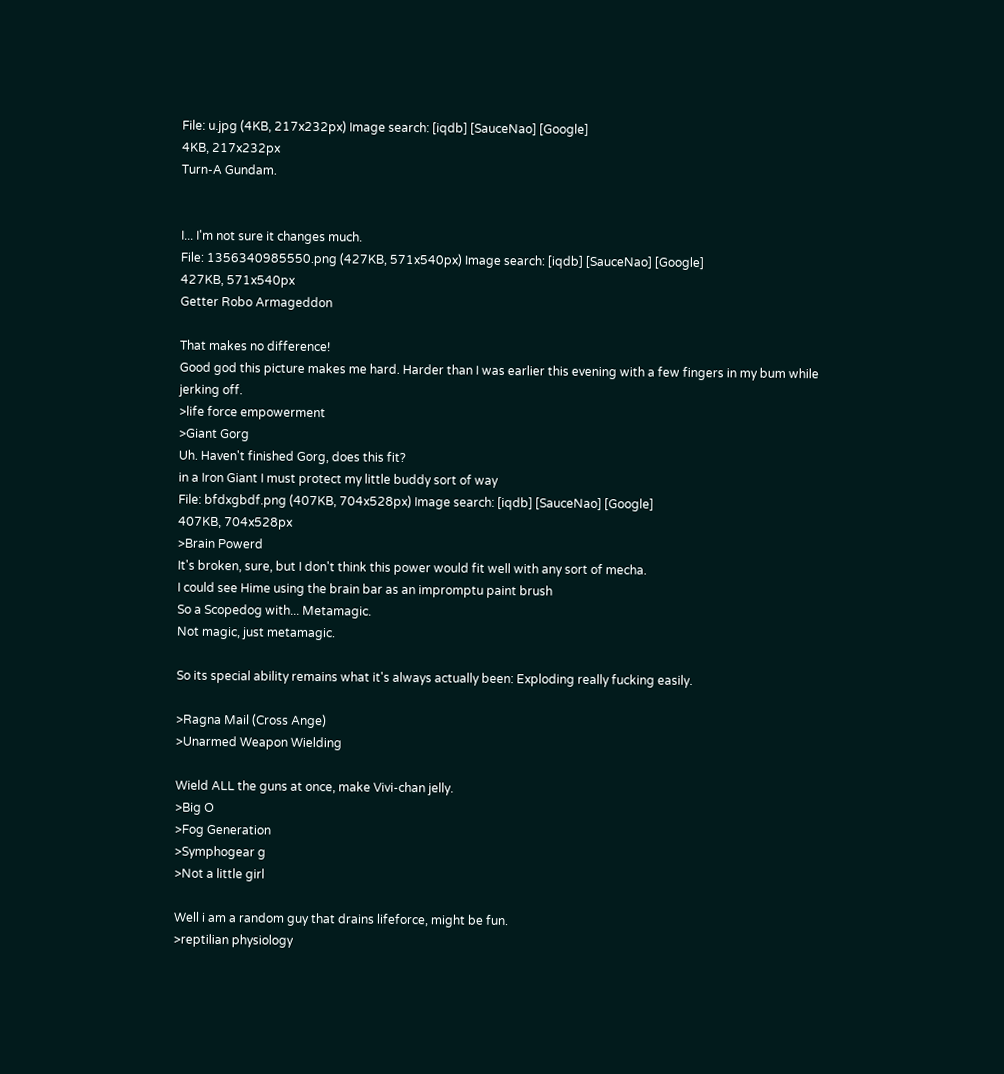File: u.jpg (4KB, 217x232px) Image search: [iqdb] [SauceNao] [Google]
4KB, 217x232px
Turn-A Gundam.


I... I'm not sure it changes much.
File: 1356340985550.png (427KB, 571x540px) Image search: [iqdb] [SauceNao] [Google]
427KB, 571x540px
Getter Robo Armageddon

That makes no difference!
Good god this picture makes me hard. Harder than I was earlier this evening with a few fingers in my bum while jerking off.
>life force empowerment
>Giant Gorg
Uh. Haven't finished Gorg, does this fit?
in a Iron Giant I must protect my little buddy sort of way
File: bfdxgbdf.png (407KB, 704x528px) Image search: [iqdb] [SauceNao] [Google]
407KB, 704x528px
>Brain Powerd
It's broken, sure, but I don't think this power would fit well with any sort of mecha.
I could see Hime using the brain bar as an impromptu paint brush
So a Scopedog with... Metamagic.
Not magic, just metamagic.

So its special ability remains what it's always actually been: Exploding really fucking easily.

>Ragna Mail (Cross Ange)
>Unarmed Weapon Wielding

Wield ALL the guns at once, make Vivi-chan jelly.
>Big O
>Fog Generation
>Symphogear g
>Not a little girl

Well i am a random guy that drains lifeforce, might be fun.
>reptilian physiology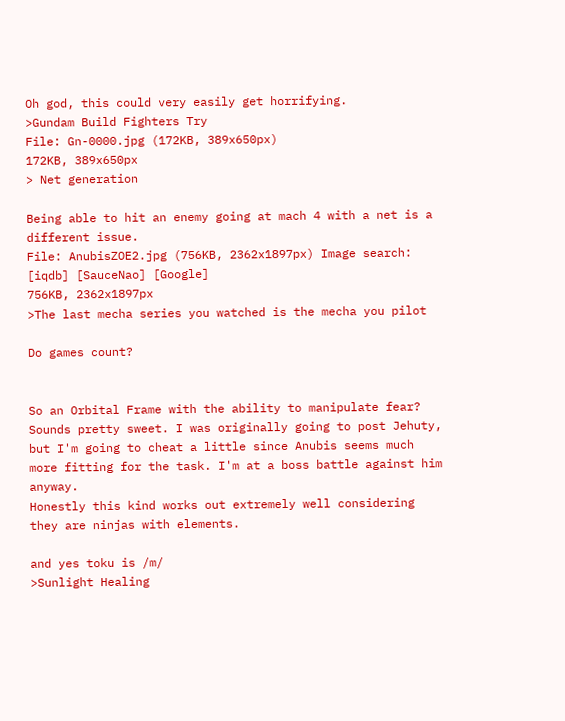Oh god, this could very easily get horrifying.
>Gundam Build Fighters Try
File: Gn-0000.jpg (172KB, 389x650px)
172KB, 389x650px
> Net generation

Being able to hit an enemy going at mach 4 with a net is a different issue.
File: AnubisZOE2.jpg (756KB, 2362x1897px) Image search: [iqdb] [SauceNao] [Google]
756KB, 2362x1897px
>The last mecha series you watched is the mecha you pilot

Do games count?


So an Orbital Frame with the ability to manipulate fear? Sounds pretty sweet. I was originally going to post Jehuty, but I'm going to cheat a little since Anubis seems much more fitting for the task. I'm at a boss battle against him anyway.
Honestly this kind works out extremely well considering they are ninjas with elements.

and yes toku is /m/
>Sunlight Healing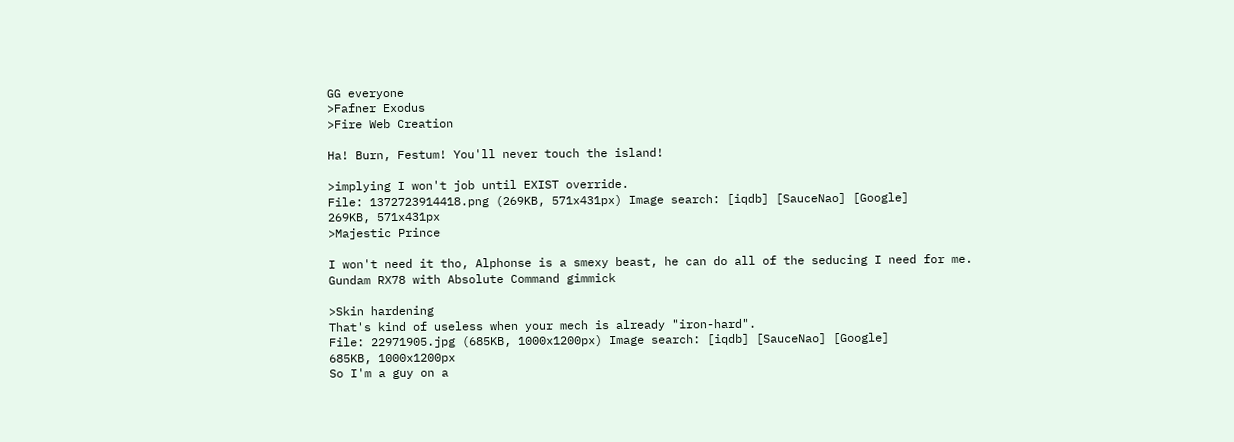GG everyone
>Fafner Exodus
>Fire Web Creation

Ha! Burn, Festum! You'll never touch the island!

>implying I won't job until EXIST override.
File: 1372723914418.png (269KB, 571x431px) Image search: [iqdb] [SauceNao] [Google]
269KB, 571x431px
>Majestic Prince

I won't need it tho, Alphonse is a smexy beast, he can do all of the seducing I need for me.
Gundam RX78 with Absolute Command gimmick

>Skin hardening
That's kind of useless when your mech is already "iron-hard".
File: 22971905.jpg (685KB, 1000x1200px) Image search: [iqdb] [SauceNao] [Google]
685KB, 1000x1200px
So I'm a guy on a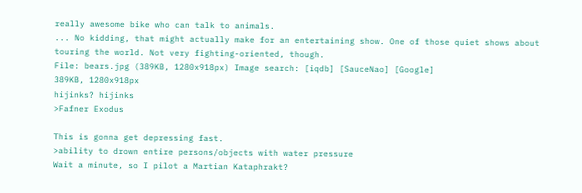really awesome bike who can talk to animals.
... No kidding, that might actually make for an entertaining show. One of those quiet shows about touring the world. Not very fighting-oriented, though.
File: bears.jpg (389KB, 1280x918px) Image search: [iqdb] [SauceNao] [Google]
389KB, 1280x918px
hijinks? hijinks
>Fafner Exodus

This is gonna get depressing fast.
>ability to drown entire persons/objects with water pressure
Wait a minute, so I pilot a Martian Kataphrakt?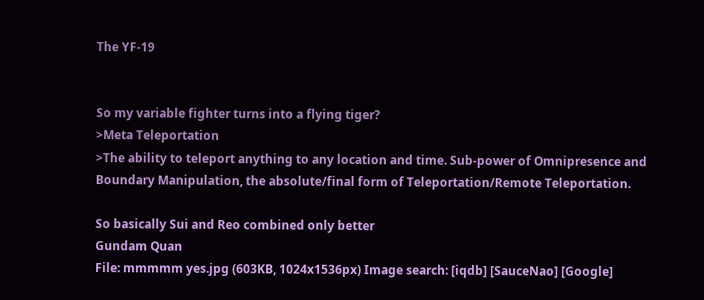The YF-19


So my variable fighter turns into a flying tiger?
>Meta Teleportation
>The ability to teleport anything to any location and time. Sub-power of Omnipresence and Boundary Manipulation, the absolute/final form of Teleportation/Remote Teleportation.

So basically Sui and Reo combined only better
Gundam Quan
File: mmmmm yes.jpg (603KB, 1024x1536px) Image search: [iqdb] [SauceNao] [Google]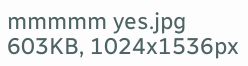mmmmm yes.jpg
603KB, 1024x1536px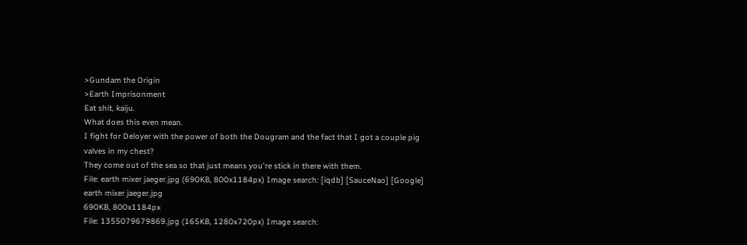>Gundam the Origin
>Earth Imprisonment
Eat shit, kaiju.
What does this even mean.
I fight for Deloyer with the power of both the Dougram and the fact that I got a couple pig valves in my chest?
They come out of the sea so that just means you're stick in there with them.
File: earth mixer jaeger.jpg (690KB, 800x1184px) Image search: [iqdb] [SauceNao] [Google]
earth mixer jaeger.jpg
690KB, 800x1184px
File: 1355079679869.jpg (165KB, 1280x720px) Image search: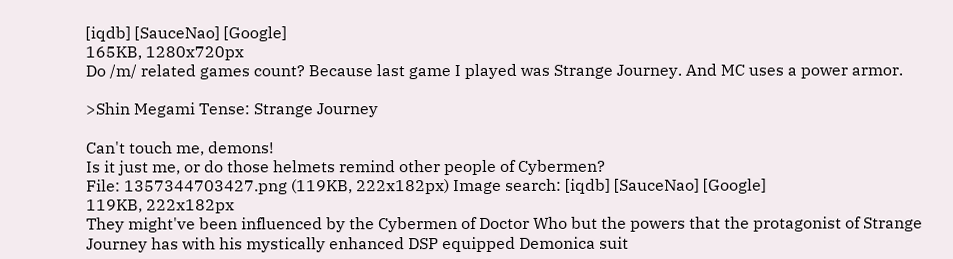[iqdb] [SauceNao] [Google]
165KB, 1280x720px
Do /m/ related games count? Because last game I played was Strange Journey. And MC uses a power armor.

>Shin Megami Tense: Strange Journey

Can't touch me, demons!
Is it just me, or do those helmets remind other people of Cybermen?
File: 1357344703427.png (119KB, 222x182px) Image search: [iqdb] [SauceNao] [Google]
119KB, 222x182px
They might've been influenced by the Cybermen of Doctor Who but the powers that the protagonist of Strange Journey has with his mystically enhanced DSP equipped Demonica suit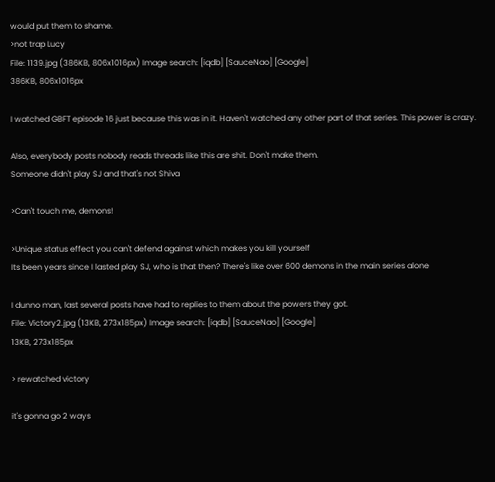would put them to shame.
>not trap Lucy
File: 1139.jpg (386KB, 806x1016px) Image search: [iqdb] [SauceNao] [Google]
386KB, 806x1016px

I watched GBFT episode 16 just because this was in it. Haven't watched any other part of that series. This power is crazy.

Also, everybody posts nobody reads threads like this are shit. Don't make them.
Someone didn't play SJ and that's not Shiva

>Can't touch me, demons!

>Unique status effect you can't defend against which makes you kill yourself
Its been years since I lasted play SJ, who is that then? There's like over 600 demons in the main series alone

I dunno man, last several posts have had to replies to them about the powers they got.
File: Victory2.jpg (13KB, 273x185px) Image search: [iqdb] [SauceNao] [Google]
13KB, 273x185px

> rewatched victory

it's gonna go 2 ways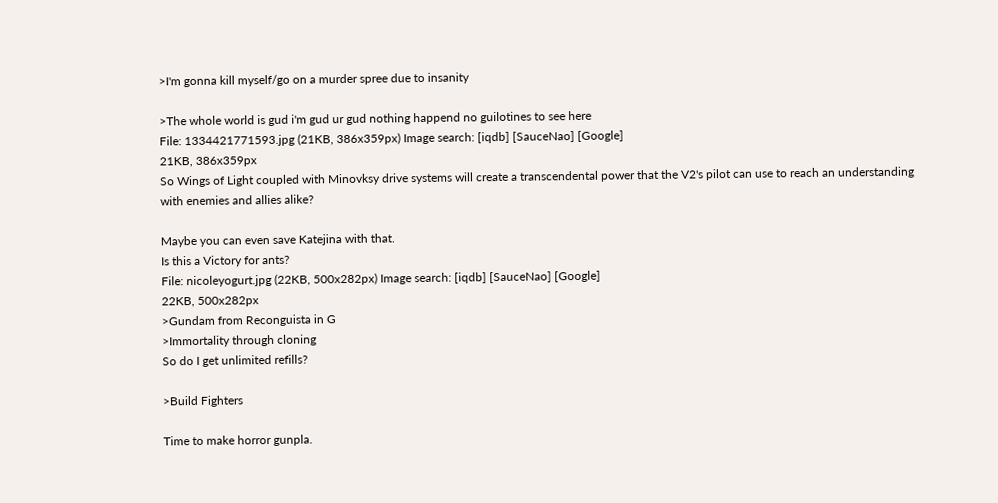>I'm gonna kill myself/go on a murder spree due to insanity

>The whole world is gud i'm gud ur gud nothing happend no guilotines to see here
File: 1334421771593.jpg (21KB, 386x359px) Image search: [iqdb] [SauceNao] [Google]
21KB, 386x359px
So Wings of Light coupled with Minovksy drive systems will create a transcendental power that the V2's pilot can use to reach an understanding with enemies and allies alike?

Maybe you can even save Katejina with that.
Is this a Victory for ants?
File: nicoleyogurt.jpg (22KB, 500x282px) Image search: [iqdb] [SauceNao] [Google]
22KB, 500x282px
>Gundam from Reconguista in G
>Immortality through cloning
So do I get unlimited refills?

>Build Fighters

Time to make horror gunpla.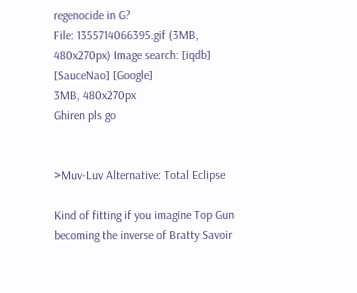regenocide in G?
File: 1355714066395.gif (3MB, 480x270px) Image search: [iqdb] [SauceNao] [Google]
3MB, 480x270px
Ghiren pls go


>Muv-Luv Alternative: Total Eclipse

Kind of fitting if you imagine Top Gun becoming the inverse of Bratty Savoir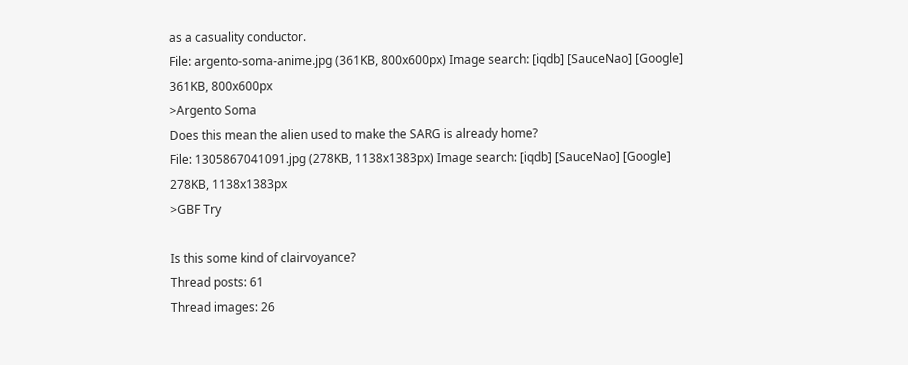as a casuality conductor.
File: argento-soma-anime.jpg (361KB, 800x600px) Image search: [iqdb] [SauceNao] [Google]
361KB, 800x600px
>Argento Soma
Does this mean the alien used to make the SARG is already home?
File: 1305867041091.jpg (278KB, 1138x1383px) Image search: [iqdb] [SauceNao] [Google]
278KB, 1138x1383px
>GBF Try

Is this some kind of clairvoyance?
Thread posts: 61
Thread images: 26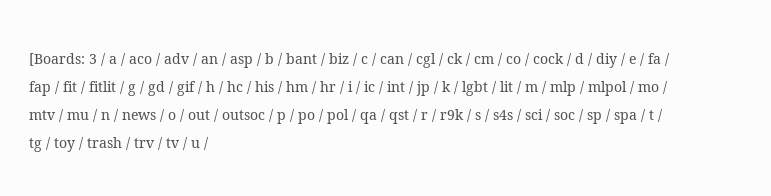[Boards: 3 / a / aco / adv / an / asp / b / bant / biz / c / can / cgl / ck / cm / co / cock / d / diy / e / fa / fap / fit / fitlit / g / gd / gif / h / hc / his / hm / hr / i / ic / int / jp / k / lgbt / lit / m / mlp / mlpol / mo / mtv / mu / n / news / o / out / outsoc / p / po / pol / qa / qst / r / r9k / s / s4s / sci / soc / sp / spa / t / tg / toy / trash / trv / tv / u /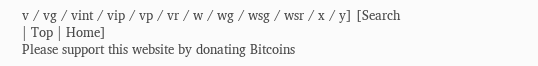v / vg / vint / vip / vp / vr / w / wg / wsg / wsr / x / y] [Search | Top | Home]
Please support this website by donating Bitcoins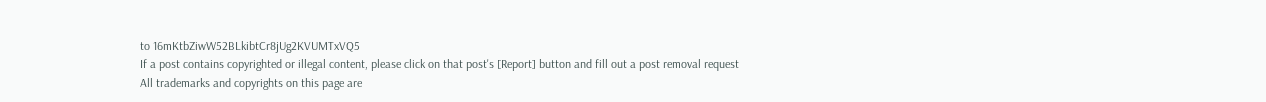to 16mKtbZiwW52BLkibtCr8jUg2KVUMTxVQ5
If a post contains copyrighted or illegal content, please click on that post's [Report] button and fill out a post removal request
All trademarks and copyrights on this page are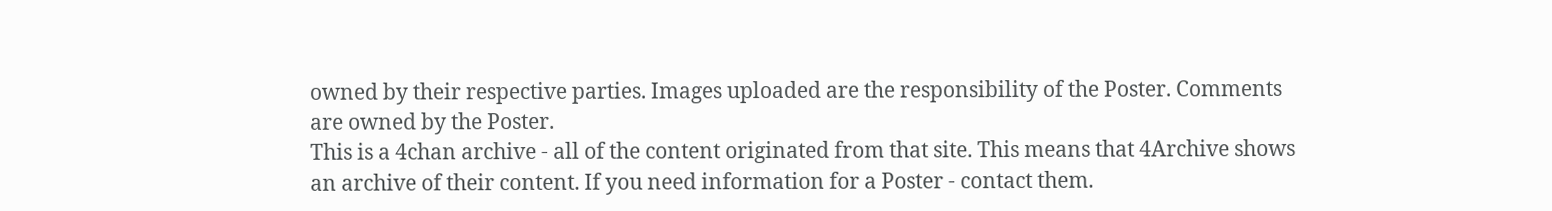owned by their respective parties. Images uploaded are the responsibility of the Poster. Comments are owned by the Poster.
This is a 4chan archive - all of the content originated from that site. This means that 4Archive shows an archive of their content. If you need information for a Poster - contact them.